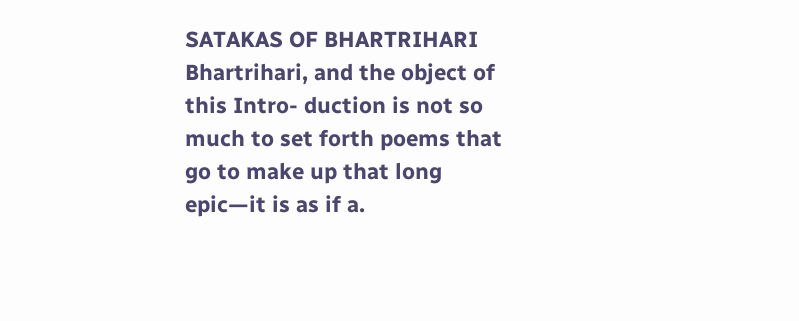SATAKAS OF BHARTRIHARI Bhartrihari, and the object of this Intro- duction is not so much to set forth poems that go to make up that long epic—it is as if a.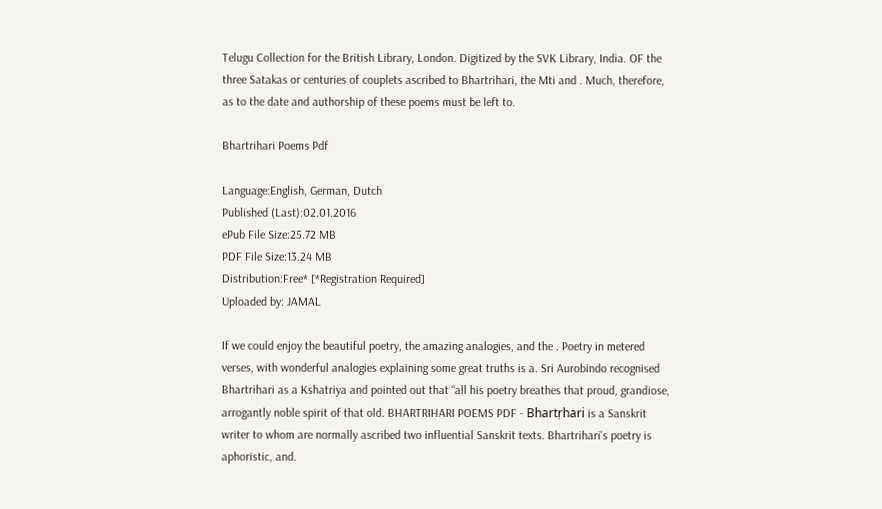Telugu Collection for the British Library, London. Digitized by the SVK Library, India. OF the three Satakas or centuries of couplets ascribed to Bhartrihari, the Mti and . Much, therefore, as to the date and authorship of these poems must be left to.

Bhartrihari Poems Pdf

Language:English, German, Dutch
Published (Last):02.01.2016
ePub File Size:25.72 MB
PDF File Size:13.24 MB
Distribution:Free* [*Registration Required]
Uploaded by: JAMAL

If we could enjoy the beautiful poetry, the amazing analogies, and the . Poetry in metered verses, with wonderful analogies explaining some great truths is a. Sri Aurobindo recognised Bhartrihari as a Kshatriya and pointed out that “all his poetry breathes that proud, grandiose, arrogantly noble spirit of that old. BHARTRIHARI POEMS PDF - Bhartṛhari is a Sanskrit writer to whom are normally ascribed two influential Sanskrit texts. Bhartrihari's poetry is aphoristic, and.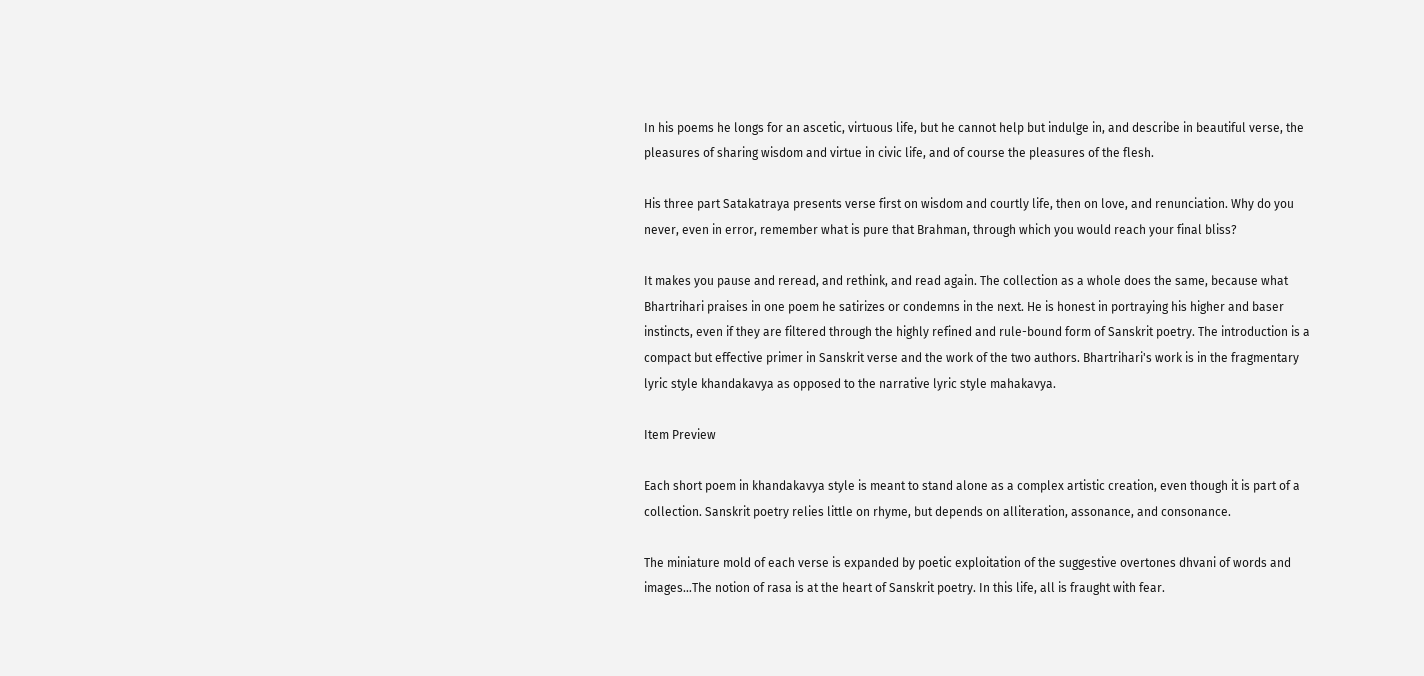In his poems he longs for an ascetic, virtuous life, but he cannot help but indulge in, and describe in beautiful verse, the pleasures of sharing wisdom and virtue in civic life, and of course the pleasures of the flesh.

His three part Satakatraya presents verse first on wisdom and courtly life, then on love, and renunciation. Why do you never, even in error, remember what is pure that Brahman, through which you would reach your final bliss?

It makes you pause and reread, and rethink, and read again. The collection as a whole does the same, because what Bhartrihari praises in one poem he satirizes or condemns in the next. He is honest in portraying his higher and baser instincts, even if they are filtered through the highly refined and rule-bound form of Sanskrit poetry. The introduction is a compact but effective primer in Sanskrit verse and the work of the two authors. Bhartrihari's work is in the fragmentary lyric style khandakavya as opposed to the narrative lyric style mahakavya.

Item Preview

Each short poem in khandakavya style is meant to stand alone as a complex artistic creation, even though it is part of a collection. Sanskrit poetry relies little on rhyme, but depends on alliteration, assonance, and consonance.

The miniature mold of each verse is expanded by poetic exploitation of the suggestive overtones dhvani of words and images…The notion of rasa is at the heart of Sanskrit poetry. In this life, all is fraught with fear.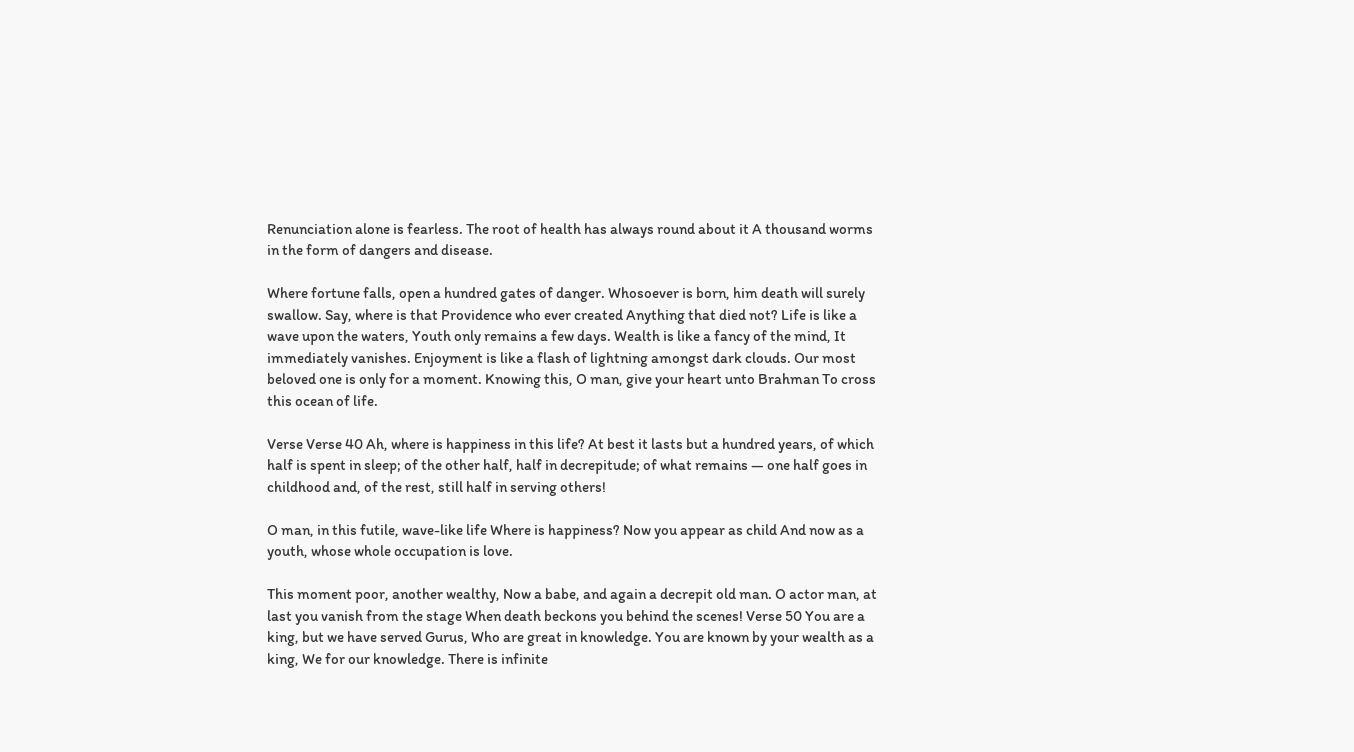Renunciation alone is fearless. The root of health has always round about it A thousand worms in the form of dangers and disease.

Where fortune falls, open a hundred gates of danger. Whosoever is born, him death will surely swallow. Say, where is that Providence who ever created Anything that died not? Life is like a wave upon the waters, Youth only remains a few days. Wealth is like a fancy of the mind, It immediately vanishes. Enjoyment is like a flash of lightning amongst dark clouds. Our most beloved one is only for a moment. Knowing this, O man, give your heart unto Brahman To cross this ocean of life.

Verse Verse 40 Ah, where is happiness in this life? At best it lasts but a hundred years, of which half is spent in sleep; of the other half, half in decrepitude; of what remains — one half goes in childhood and, of the rest, still half in serving others!

O man, in this futile, wave-like life Where is happiness? Now you appear as child And now as a youth, whose whole occupation is love.

This moment poor, another wealthy, Now a babe, and again a decrepit old man. O actor man, at last you vanish from the stage When death beckons you behind the scenes! Verse 50 You are a king, but we have served Gurus, Who are great in knowledge. You are known by your wealth as a king, We for our knowledge. There is infinite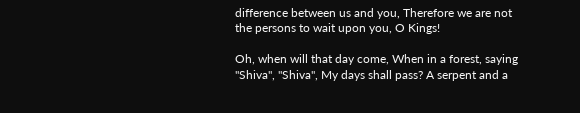difference between us and you, Therefore we are not the persons to wait upon you, O Kings!

Oh, when will that day come, When in a forest, saying "Shiva", "Shiva", My days shall pass? A serpent and a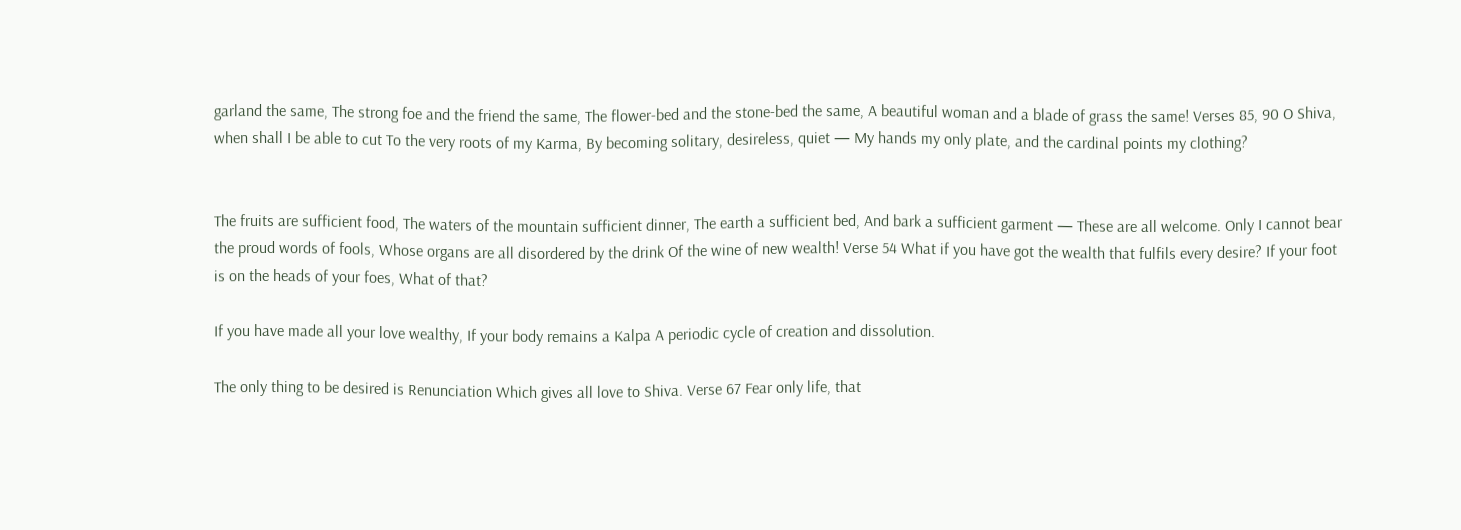garland the same, The strong foe and the friend the same, The flower-bed and the stone-bed the same, A beautiful woman and a blade of grass the same! Verses 85, 90 O Shiva, when shall I be able to cut To the very roots of my Karma, By becoming solitary, desireless, quiet — My hands my only plate, and the cardinal points my clothing?


The fruits are sufficient food, The waters of the mountain sufficient dinner, The earth a sufficient bed, And bark a sufficient garment — These are all welcome. Only I cannot bear the proud words of fools, Whose organs are all disordered by the drink Of the wine of new wealth! Verse 54 What if you have got the wealth that fulfils every desire? If your foot is on the heads of your foes, What of that?

If you have made all your love wealthy, If your body remains a Kalpa A periodic cycle of creation and dissolution.

The only thing to be desired is Renunciation Which gives all love to Shiva. Verse 67 Fear only life, that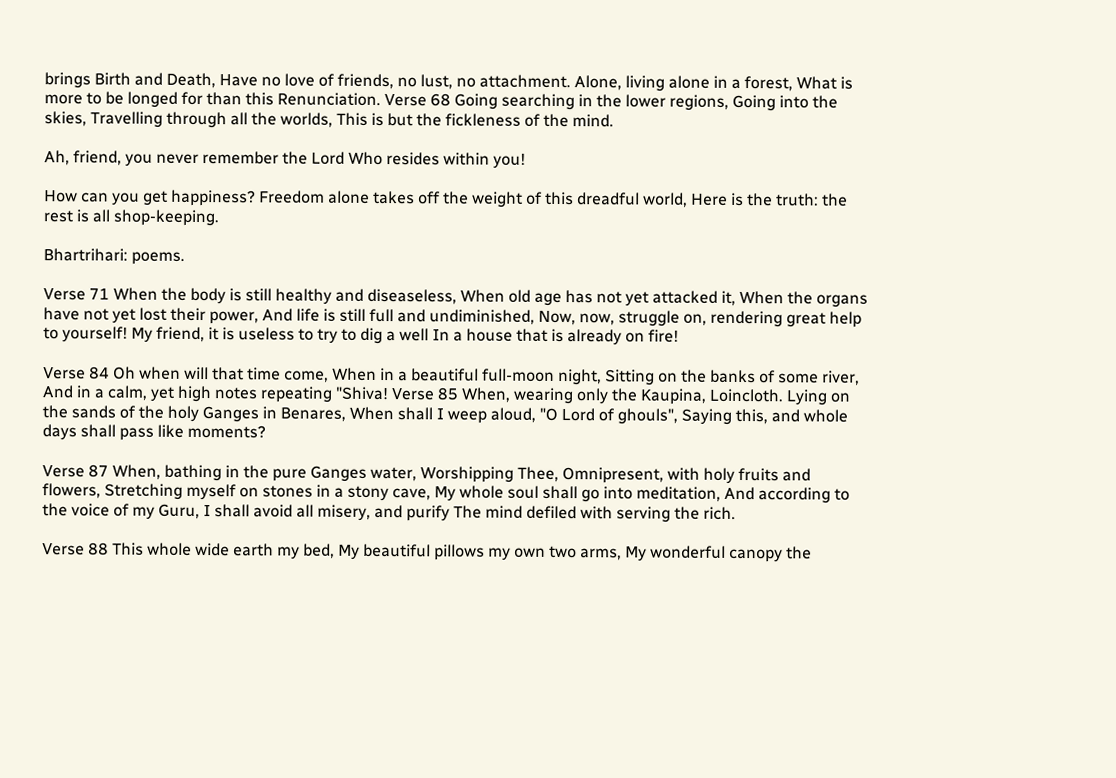brings Birth and Death, Have no love of friends, no lust, no attachment. Alone, living alone in a forest, What is more to be longed for than this Renunciation. Verse 68 Going searching in the lower regions, Going into the skies, Travelling through all the worlds, This is but the fickleness of the mind.

Ah, friend, you never remember the Lord Who resides within you!

How can you get happiness? Freedom alone takes off the weight of this dreadful world, Here is the truth: the rest is all shop-keeping.

Bhartrihari: poems.

Verse 71 When the body is still healthy and diseaseless, When old age has not yet attacked it, When the organs have not yet lost their power, And life is still full and undiminished, Now, now, struggle on, rendering great help to yourself! My friend, it is useless to try to dig a well In a house that is already on fire!

Verse 84 Oh when will that time come, When in a beautiful full-moon night, Sitting on the banks of some river, And in a calm, yet high notes repeating "Shiva! Verse 85 When, wearing only the Kaupina, Loincloth. Lying on the sands of the holy Ganges in Benares, When shall I weep aloud, "O Lord of ghouls", Saying this, and whole days shall pass like moments?

Verse 87 When, bathing in the pure Ganges water, Worshipping Thee, Omnipresent, with holy fruits and flowers, Stretching myself on stones in a stony cave, My whole soul shall go into meditation, And according to the voice of my Guru, I shall avoid all misery, and purify The mind defiled with serving the rich.

Verse 88 This whole wide earth my bed, My beautiful pillows my own two arms, My wonderful canopy the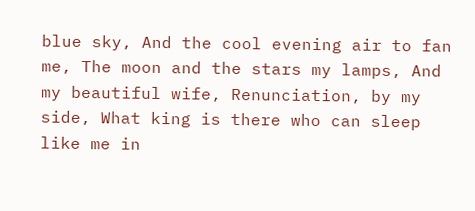blue sky, And the cool evening air to fan me, The moon and the stars my lamps, And my beautiful wife, Renunciation, by my side, What king is there who can sleep like me in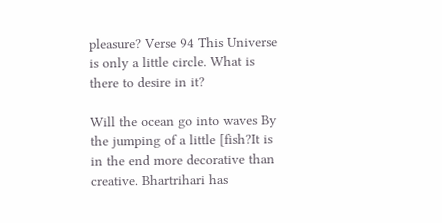pleasure? Verse 94 This Universe is only a little circle. What is there to desire in it?

Will the ocean go into waves By the jumping of a little [fish?It is in the end more decorative than creative. Bhartrihari has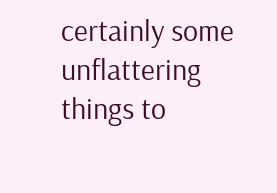certainly some unflattering things to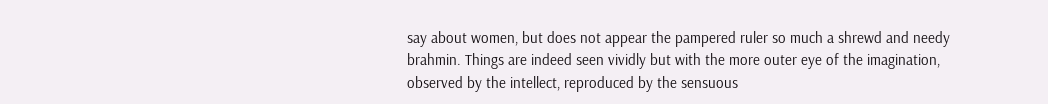say about women, but does not appear the pampered ruler so much a shrewd and needy brahmin. Things are indeed seen vividly but with the more outer eye of the imagination, observed by the intellect, reproduced by the sensuous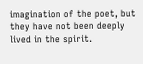imagination of the poet, but they have not been deeply lived in the spirit.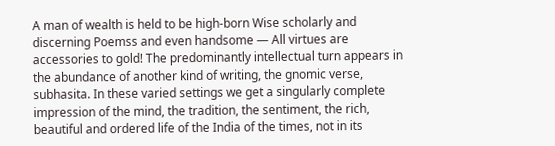A man of wealth is held to be high-born Wise scholarly and discerning Poemss and even handsome — All virtues are accessories to gold! The predominantly intellectual turn appears in the abundance of another kind of writing, the gnomic verse, subhasita. In these varied settings we get a singularly complete impression of the mind, the tradition, the sentiment, the rich, beautiful and ordered life of the India of the times, not in its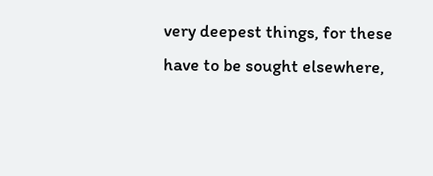very deepest things, for these have to be sought elsewhere,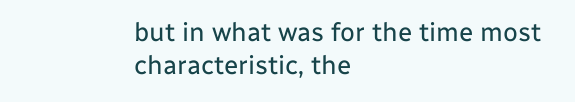but in what was for the time most characteristic, the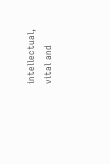intellectual, vital and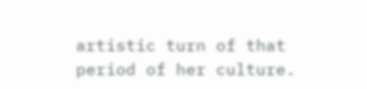artistic turn of that period of her culture.